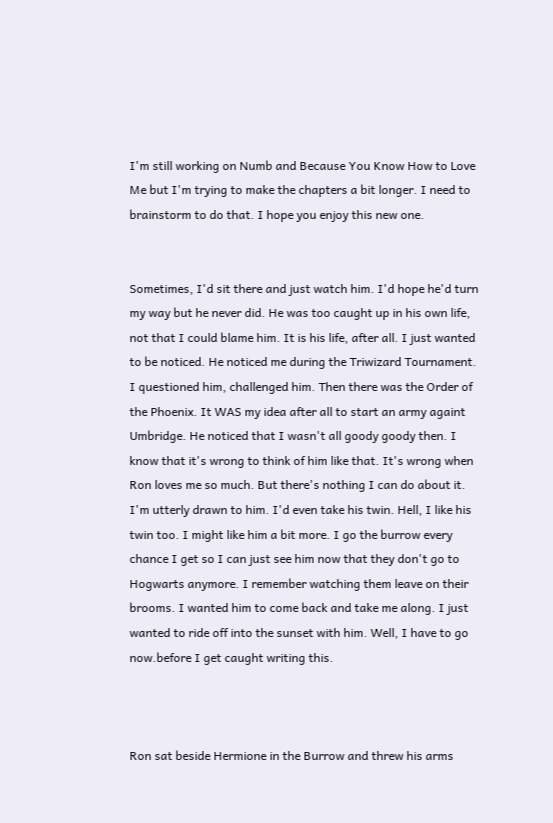I'm still working on Numb and Because You Know How to Love Me but I'm trying to make the chapters a bit longer. I need to brainstorm to do that. I hope you enjoy this new one.


Sometimes, I'd sit there and just watch him. I'd hope he'd turn my way but he never did. He was too caught up in his own life, not that I could blame him. It is his life, after all. I just wanted to be noticed. He noticed me during the Triwizard Tournament. I questioned him, challenged him. Then there was the Order of the Phoenix. It WAS my idea after all to start an army againt Umbridge. He noticed that I wasn't all goody goody then. I know that it's wrong to think of him like that. It's wrong when Ron loves me so much. But there's nothing I can do about it. I'm utterly drawn to him. I'd even take his twin. Hell, I like his twin too. I might like him a bit more. I go the burrow every chance I get so I can just see him now that they don't go to Hogwarts anymore. I remember watching them leave on their brooms. I wanted him to come back and take me along. I just wanted to ride off into the sunset with him. Well, I have to go now.before I get caught writing this.



Ron sat beside Hermione in the Burrow and threw his arms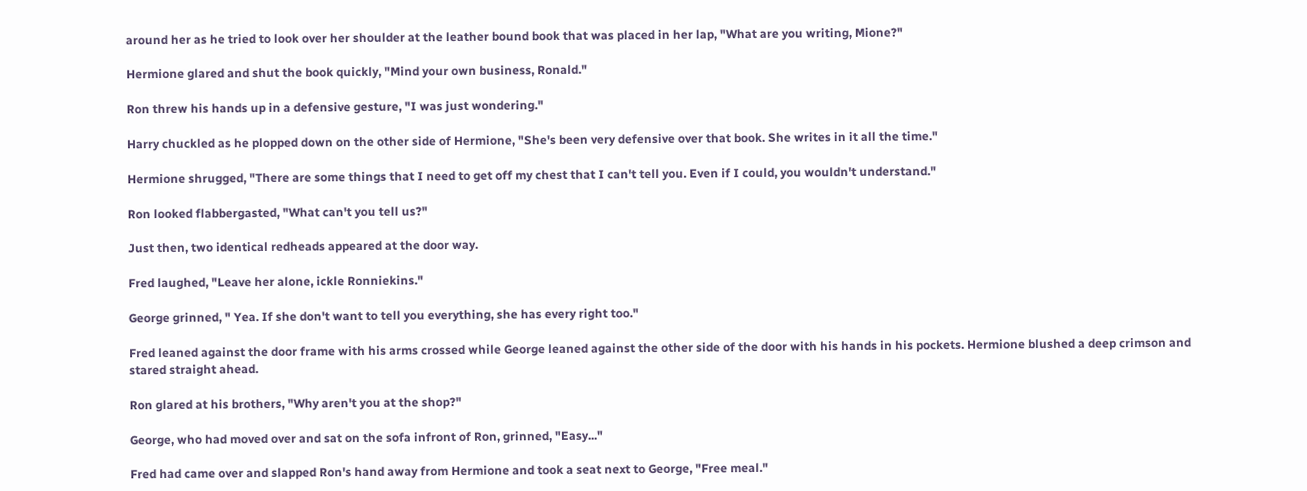around her as he tried to look over her shoulder at the leather bound book that was placed in her lap, "What are you writing, Mione?"

Hermione glared and shut the book quickly, "Mind your own business, Ronald."

Ron threw his hands up in a defensive gesture, "I was just wondering."

Harry chuckled as he plopped down on the other side of Hermione, "She's been very defensive over that book. She writes in it all the time."

Hermione shrugged, "There are some things that I need to get off my chest that I can't tell you. Even if I could, you wouldn't understand."

Ron looked flabbergasted, "What can't you tell us?"

Just then, two identical redheads appeared at the door way.

Fred laughed, "Leave her alone, ickle Ronniekins."

George grinned, " Yea. If she don't want to tell you everything, she has every right too."

Fred leaned against the door frame with his arms crossed while George leaned against the other side of the door with his hands in his pockets. Hermione blushed a deep crimson and stared straight ahead.

Ron glared at his brothers, "Why aren't you at the shop?"

George, who had moved over and sat on the sofa infront of Ron, grinned, "Easy..."

Fred had came over and slapped Ron's hand away from Hermione and took a seat next to George, "Free meal."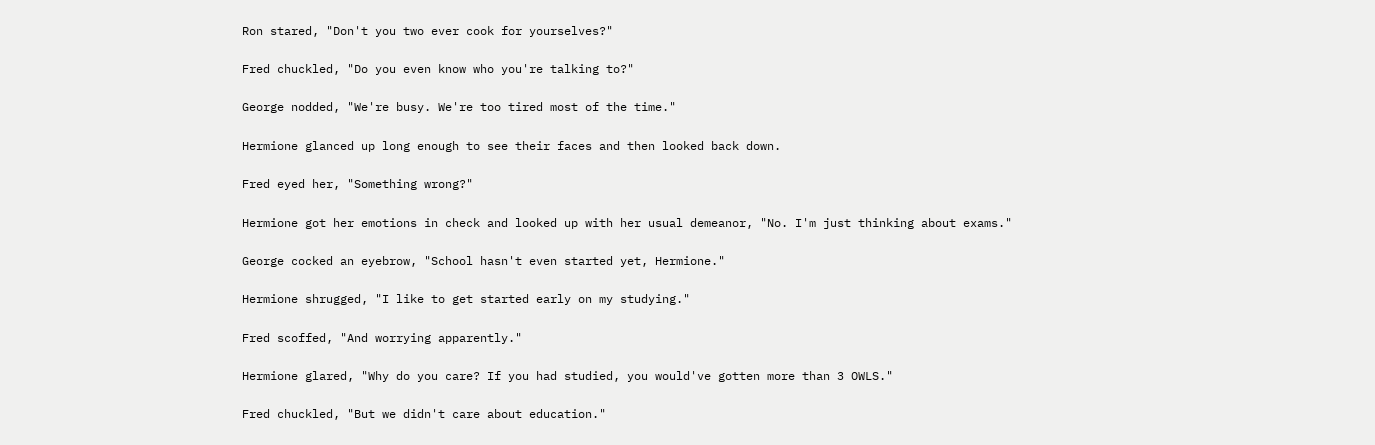Ron stared, "Don't you two ever cook for yourselves?"

Fred chuckled, "Do you even know who you're talking to?"

George nodded, "We're busy. We're too tired most of the time."

Hermione glanced up long enough to see their faces and then looked back down.

Fred eyed her, "Something wrong?"

Hermione got her emotions in check and looked up with her usual demeanor, "No. I'm just thinking about exams."

George cocked an eyebrow, "School hasn't even started yet, Hermione."

Hermione shrugged, "I like to get started early on my studying."

Fred scoffed, "And worrying apparently."

Hermione glared, "Why do you care? If you had studied, you would've gotten more than 3 OWLS."

Fred chuckled, "But we didn't care about education."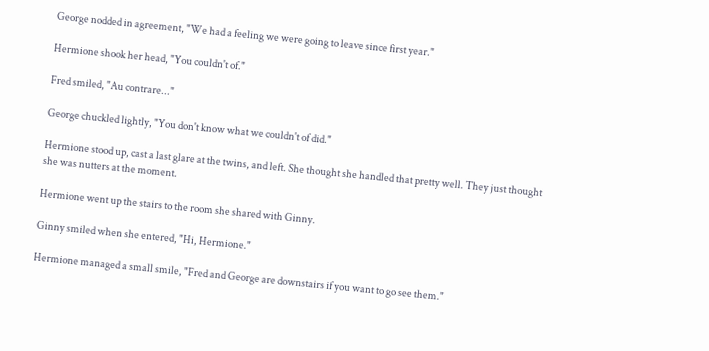George nodded in agreement, "We had a feeling we were going to leave since first year."

Hermione shook her head, "You couldn't of."

Fred smiled, "Au contrare..."

George chuckled lightly, "You don't know what we couldn't of did."

Hermione stood up, cast a last glare at the twins, and left. She thought she handled that pretty well. They just thought she was nutters at the moment.

Hermione went up the stairs to the room she shared with Ginny.

Ginny smiled when she entered, "Hi, Hermione."

Hermione managed a small smile, "Fred and George are downstairs if you want to go see them."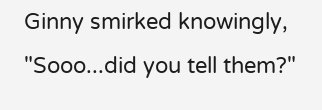Ginny smirked knowingly, "Sooo...did you tell them?"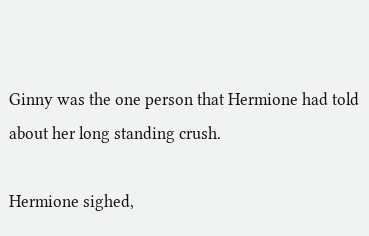Ginny was the one person that Hermione had told about her long standing crush.

Hermione sighed,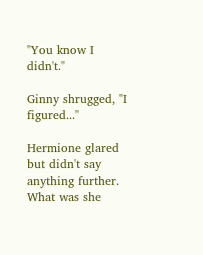"You know I didn't."

Ginny shrugged, "I figured..."

Hermione glared but didn't say anything further. What was she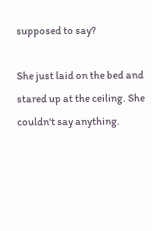supposed to say?

She just laid on the bed and stared up at the ceiling. She couldn't say anything.